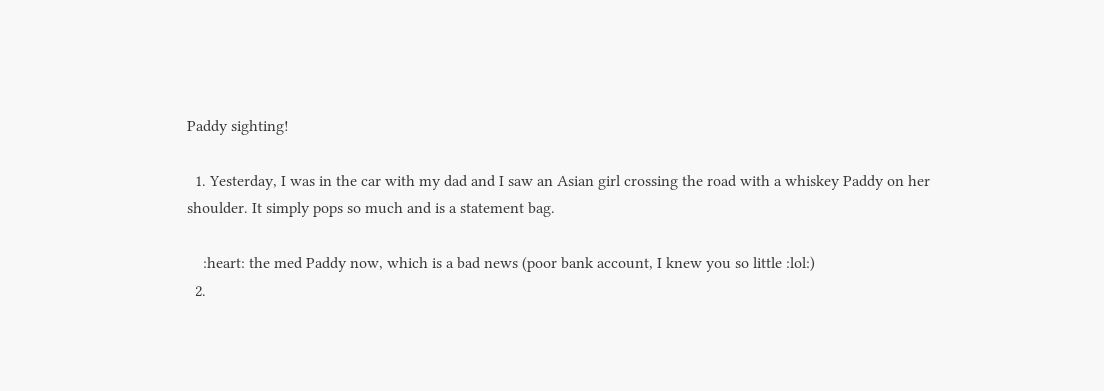Paddy sighting!

  1. Yesterday, I was in the car with my dad and I saw an Asian girl crossing the road with a whiskey Paddy on her shoulder. It simply pops so much and is a statement bag.

    :heart: the med Paddy now, which is a bad news (poor bank account, I knew you so little :lol:)
  2.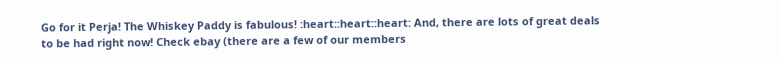Go for it Perja! The Whiskey Paddy is fabulous! :heart::heart::heart: And, there are lots of great deals to be had right now! Check ebay (there are a few of our members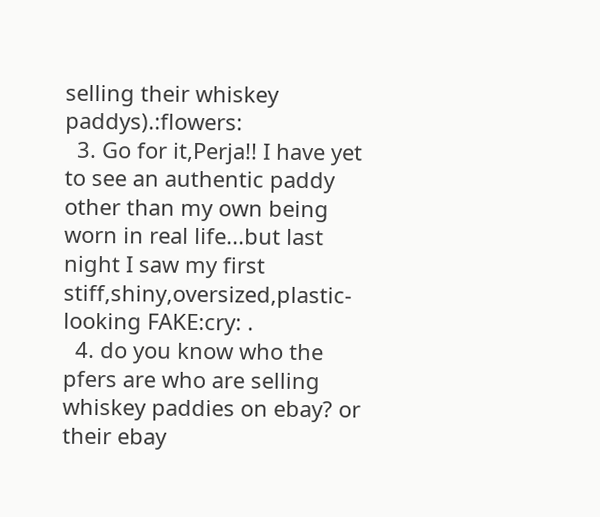selling their whiskey paddys).:flowers:
  3. Go for it,Perja!! I have yet to see an authentic paddy other than my own being worn in real life...but last night I saw my first stiff,shiny,oversized,plastic-looking FAKE:cry: .
  4. do you know who the pfers are who are selling whiskey paddies on ebay? or their ebay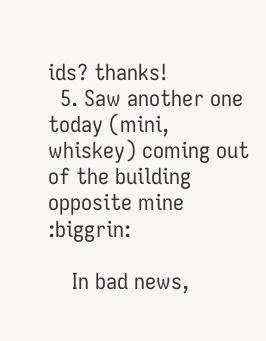ids? thanks!
  5. Saw another one today (mini, whiskey) coming out of the building opposite mine :biggrin:

    In bad news,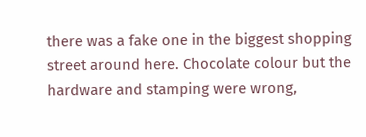there was a fake one in the biggest shopping street around here. Chocolate colour but the hardware and stamping were wrong,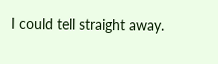I could tell straight away.